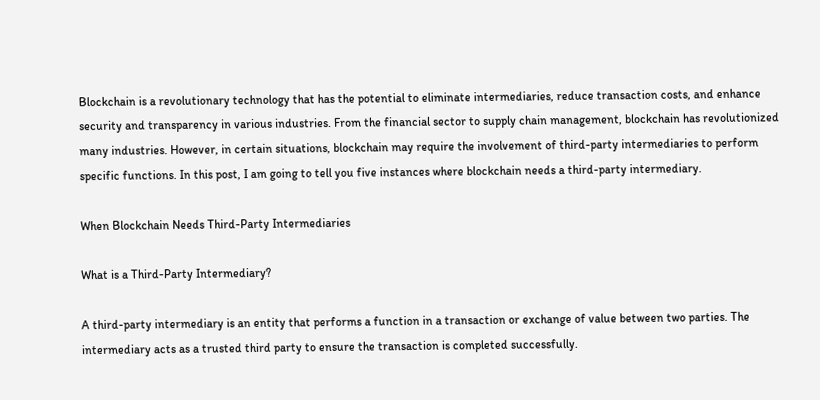Blockchain is a revolutionary technology that has the potential to eliminate intermediaries, reduce transaction costs, and enhance security and transparency in various industries. From the financial sector to supply chain management, blockchain has revolutionized many industries. However, in certain situations, blockchain may require the involvement of third-party intermediaries to perform specific functions. In this post, I am going to tell you five instances where blockchain needs a third-party intermediary.

When Blockchain Needs Third-Party Intermediaries

What is a Third-Party Intermediary?

A third-party intermediary is an entity that performs a function in a transaction or exchange of value between two parties. The intermediary acts as a trusted third party to ensure the transaction is completed successfully.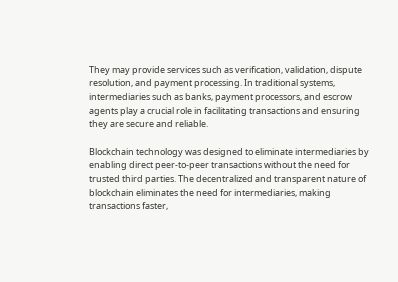They may provide services such as verification, validation, dispute resolution, and payment processing. In traditional systems, intermediaries such as banks, payment processors, and escrow agents play a crucial role in facilitating transactions and ensuring they are secure and reliable.

Blockchain technology was designed to eliminate intermediaries by enabling direct peer-to-peer transactions without the need for trusted third parties. The decentralized and transparent nature of blockchain eliminates the need for intermediaries, making transactions faster,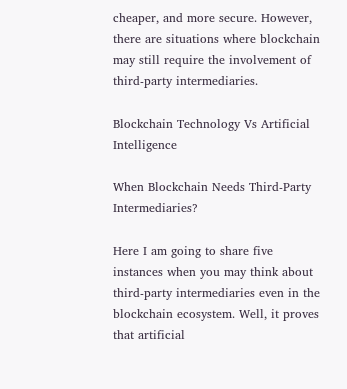cheaper, and more secure. However, there are situations where blockchain may still require the involvement of third-party intermediaries.

Blockchain Technology Vs Artificial Intelligence

When Blockchain Needs Third-Party Intermediaries?

Here I am going to share five instances when you may think about third-party intermediaries even in the blockchain ecosystem. Well, it proves that artificial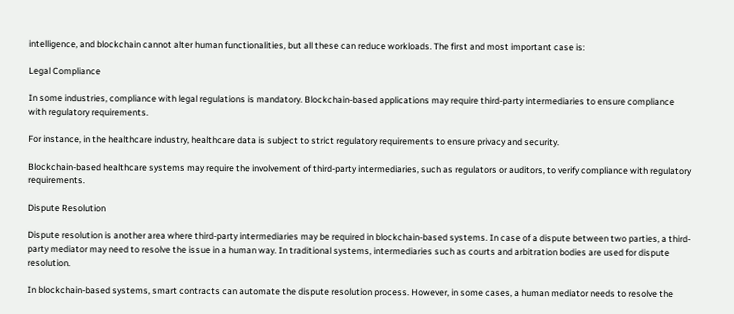intelligence, and blockchain cannot alter human functionalities, but all these can reduce workloads. The first and most important case is:

Legal Compliance

In some industries, compliance with legal regulations is mandatory. Blockchain-based applications may require third-party intermediaries to ensure compliance with regulatory requirements.

For instance, in the healthcare industry, healthcare data is subject to strict regulatory requirements to ensure privacy and security.

Blockchain-based healthcare systems may require the involvement of third-party intermediaries, such as regulators or auditors, to verify compliance with regulatory requirements.

Dispute Resolution

Dispute resolution is another area where third-party intermediaries may be required in blockchain-based systems. In case of a dispute between two parties, a third-party mediator may need to resolve the issue in a human way. In traditional systems, intermediaries such as courts and arbitration bodies are used for dispute resolution.

In blockchain-based systems, smart contracts can automate the dispute resolution process. However, in some cases, a human mediator needs to resolve the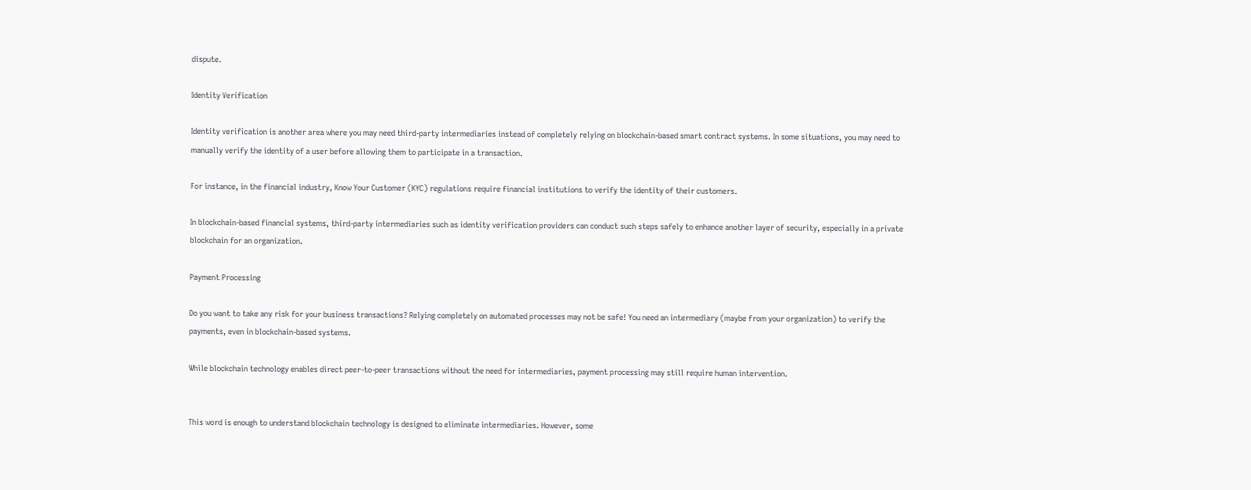dispute.

Identity Verification

Identity verification is another area where you may need third-party intermediaries instead of completely relying on blockchain-based smart contract systems. In some situations, you may need to manually verify the identity of a user before allowing them to participate in a transaction.

For instance, in the financial industry, Know Your Customer (KYC) regulations require financial institutions to verify the identity of their customers.

In blockchain-based financial systems, third-party intermediaries such as identity verification providers can conduct such steps safely to enhance another layer of security, especially in a private blockchain for an organization.

Payment Processing

Do you want to take any risk for your business transactions? Relying completely on automated processes may not be safe! You need an intermediary (maybe from your organization) to verify the payments, even in blockchain-based systems.

While blockchain technology enables direct peer-to-peer transactions without the need for intermediaries, payment processing may still require human intervention.


This word is enough to understand blockchain technology is designed to eliminate intermediaries. However, some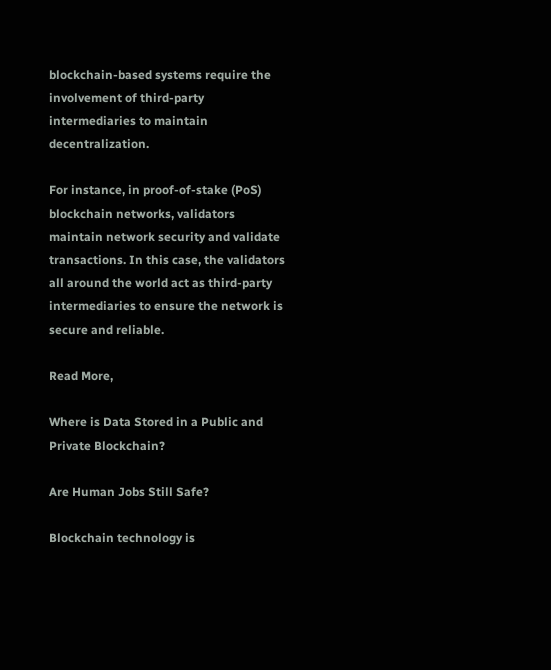blockchain-based systems require the involvement of third-party intermediaries to maintain decentralization.

For instance, in proof-of-stake (PoS) blockchain networks, validators maintain network security and validate transactions. In this case, the validators all around the world act as third-party intermediaries to ensure the network is secure and reliable.

Read More,

Where is Data Stored in a Public and Private Blockchain?

Are Human Jobs Still Safe?

Blockchain technology is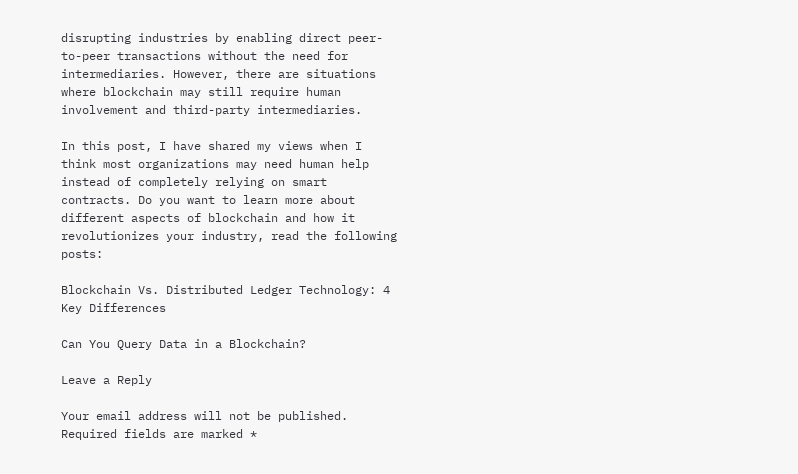disrupting industries by enabling direct peer-to-peer transactions without the need for intermediaries. However, there are situations where blockchain may still require human involvement and third-party intermediaries.

In this post, I have shared my views when I think most organizations may need human help instead of completely relying on smart contracts. Do you want to learn more about different aspects of blockchain and how it revolutionizes your industry, read the following posts:

Blockchain Vs. Distributed Ledger Technology: 4 Key Differences

Can You Query Data in a Blockchain?

Leave a Reply

Your email address will not be published. Required fields are marked *